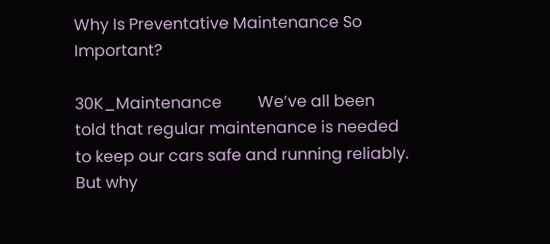Why Is Preventative Maintenance So Important?

30K_Maintenance         We’ve all been told that regular maintenance is needed to keep our cars safe and running reliably. But why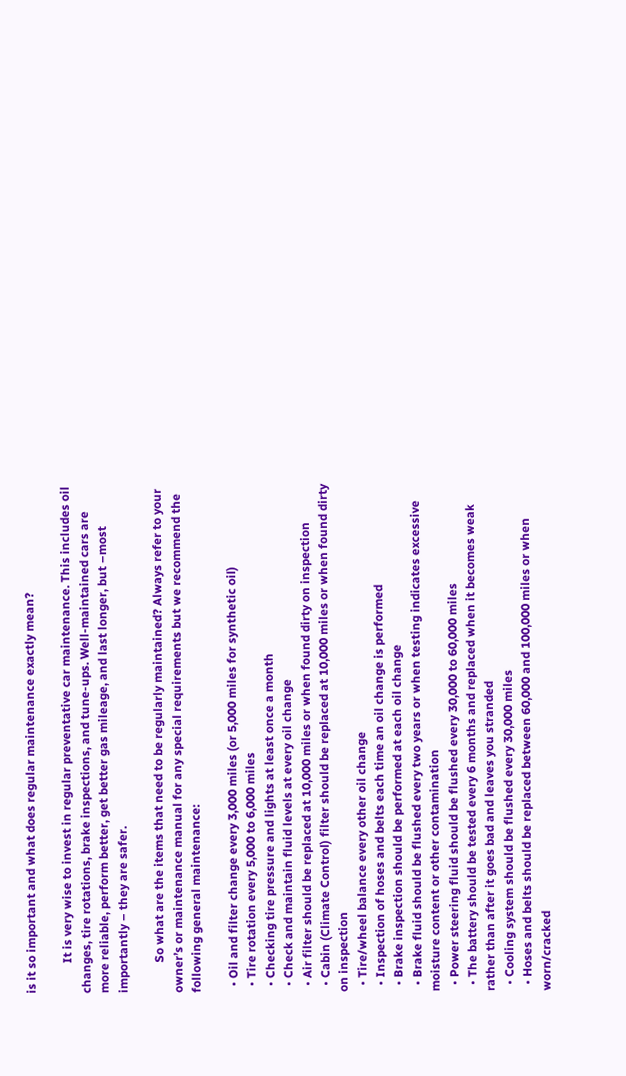is it so important and what does regular maintenance exactly mean?

          It is very wise to invest in regular preventative car maintenance. This includes oil changes, tire rotations, brake inspections, and tune-ups. Well-maintained cars are more reliable, perform better, get better gas mileage, and last longer, but –most importantly – they are safer.

          So what are the items that need to be regularly maintained? Always refer to your owner’s or maintenance manual for any special requirements but we recommend the following general maintenance:

  • Oil and filter change every 3,000 miles (or 5,000 miles for synthetic oil)
  • Tire rotation every 5,000 to 6,000 miles
  • Checking tire pressure and lights at least once a month
  • Check and maintain fluid levels at every oil change
  • Air filter should be replaced at 10,000 miles or when found dirty on inspection
  • Cabin (Climate Control) filter should be replaced at 10,000 miles or when found dirty on inspection
  • Tire/wheel balance every other oil change
  • Inspection of hoses and belts each time an oil change is performed
  • Brake inspection should be performed at each oil change
  • Brake fluid should be flushed every two years or when testing indicates excessive moisture content or other contamination
  • Power steering fluid should be flushed every 30,000 to 60,000 miles
  • The battery should be tested every 6 months and replaced when it becomes weak rather than after it goes bad and leaves you stranded
  • Cooling system should be flushed every 30,000 miles
  • Hoses and belts should be replaced between 60,000 and 100,000 miles or when worn/cracked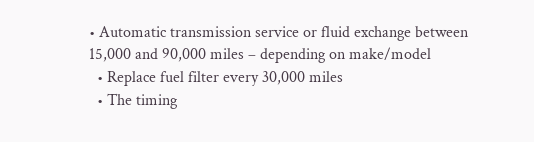• Automatic transmission service or fluid exchange between 15,000 and 90,000 miles – depending on make/model
  • Replace fuel filter every 30,000 miles
  • The timing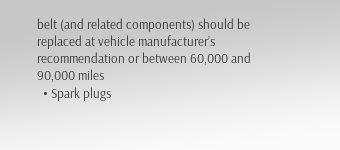belt (and related components) should be replaced at vehicle manufacturer’s recommendation or between 60,000 and 90,000 miles
  • Spark plugs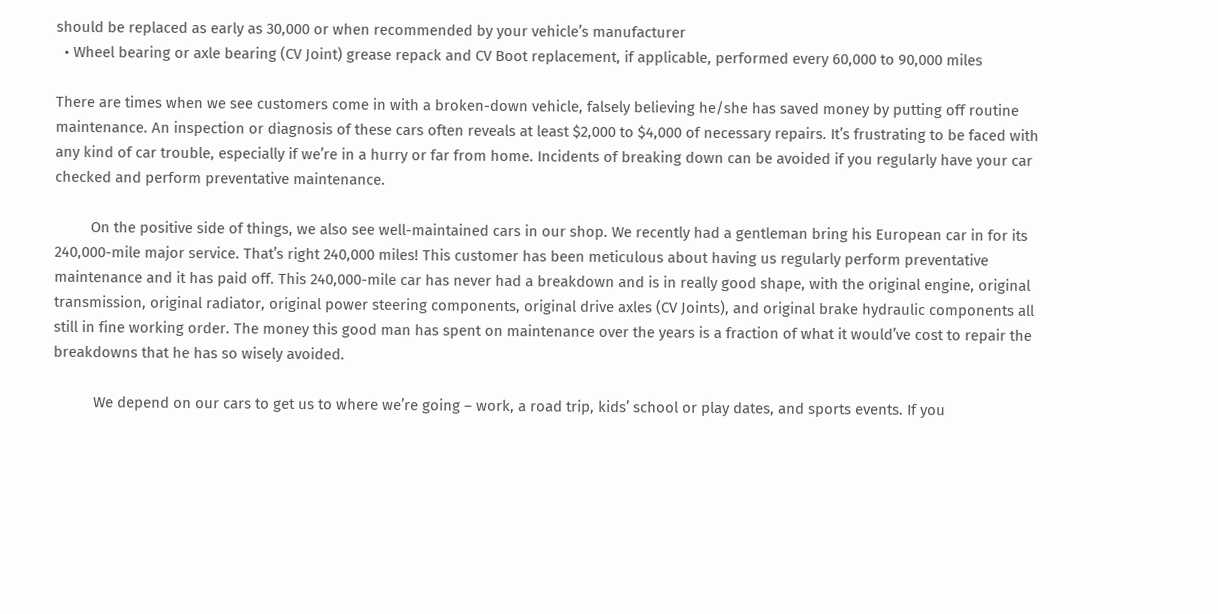should be replaced as early as 30,000 or when recommended by your vehicle’s manufacturer
  • Wheel bearing or axle bearing (CV Joint) grease repack and CV Boot replacement, if applicable, performed every 60,000 to 90,000 miles

There are times when we see customers come in with a broken-down vehicle, falsely believing he/she has saved money by putting off routine maintenance. An inspection or diagnosis of these cars often reveals at least $2,000 to $4,000 of necessary repairs. It’s frustrating to be faced with any kind of car trouble, especially if we’re in a hurry or far from home. Incidents of breaking down can be avoided if you regularly have your car checked and perform preventative maintenance.

         On the positive side of things, we also see well-maintained cars in our shop. We recently had a gentleman bring his European car in for its 240,000-mile major service. That’s right 240,000 miles! This customer has been meticulous about having us regularly perform preventative maintenance and it has paid off. This 240,000-mile car has never had a breakdown and is in really good shape, with the original engine, original transmission, original radiator, original power steering components, original drive axles (CV Joints), and original brake hydraulic components all still in fine working order. The money this good man has spent on maintenance over the years is a fraction of what it would’ve cost to repair the breakdowns that he has so wisely avoided.

          We depend on our cars to get us to where we’re going – work, a road trip, kids’ school or play dates, and sports events. If you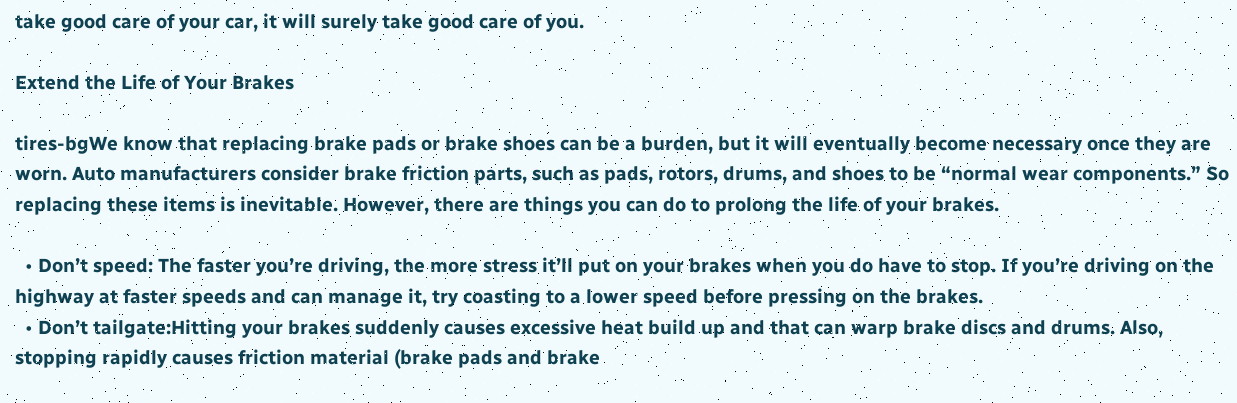take good care of your car, it will surely take good care of you.

Extend the Life of Your Brakes

tires-bgWe know that replacing brake pads or brake shoes can be a burden, but it will eventually become necessary once they are worn. Auto manufacturers consider brake friction parts, such as pads, rotors, drums, and shoes to be “normal wear components.” So replacing these items is inevitable. However, there are things you can do to prolong the life of your brakes.

  • Don’t speed: The faster you’re driving, the more stress it’ll put on your brakes when you do have to stop. If you’re driving on the highway at faster speeds and can manage it, try coasting to a lower speed before pressing on the brakes.
  • Don’t tailgate:Hitting your brakes suddenly causes excessive heat build up and that can warp brake discs and drums. Also, stopping rapidly causes friction material (brake pads and brake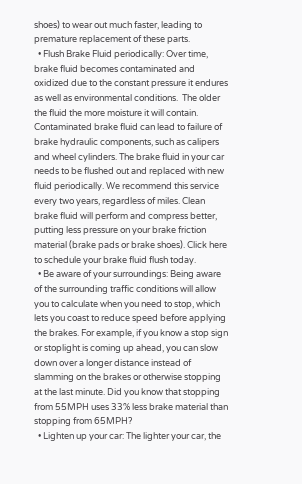shoes) to wear out much faster, leading to premature replacement of these parts.
  • Flush Brake Fluid periodically: Over time, brake fluid becomes contaminated and oxidized due to the constant pressure it endures as well as environmental conditions.  The older the fluid the more moisture it will contain. Contaminated brake fluid can lead to failure of brake hydraulic components, such as calipers and wheel cylinders. The brake fluid in your car needs to be flushed out and replaced with new fluid periodically. We recommend this service every two years, regardless of miles. Clean brake fluid will perform and compress better, putting less pressure on your brake friction material (brake pads or brake shoes). Click here to schedule your brake fluid flush today.
  • Be aware of your surroundings: Being aware of the surrounding traffic conditions will allow you to calculate when you need to stop, which lets you coast to reduce speed before applying the brakes. For example, if you know a stop sign or stoplight is coming up ahead, you can slow down over a longer distance instead of slamming on the brakes or otherwise stopping at the last minute. Did you know that stopping from 55MPH uses 33% less brake material than stopping from 65MPH?
  • Lighten up your car: The lighter your car, the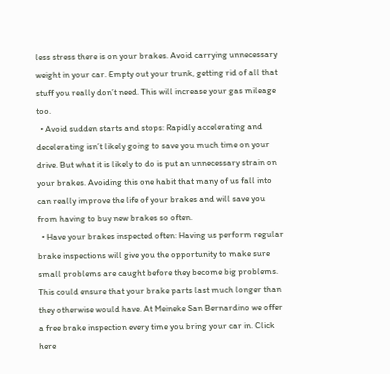less stress there is on your brakes. Avoid carrying unnecessary weight in your car. Empty out your trunk, getting rid of all that stuff you really don’t need. This will increase your gas mileage too.
  • Avoid sudden starts and stops: Rapidly accelerating and decelerating isn’t likely going to save you much time on your drive. But what it is likely to do is put an unnecessary strain on your brakes. Avoiding this one habit that many of us fall into can really improve the life of your brakes and will save you from having to buy new brakes so often.
  • Have your brakes inspected often: Having us perform regular brake inspections will give you the opportunity to make sure small problems are caught before they become big problems. This could ensure that your brake parts last much longer than they otherwise would have. At Meineke San Bernardino we offer a free brake inspection every time you bring your car in. Click here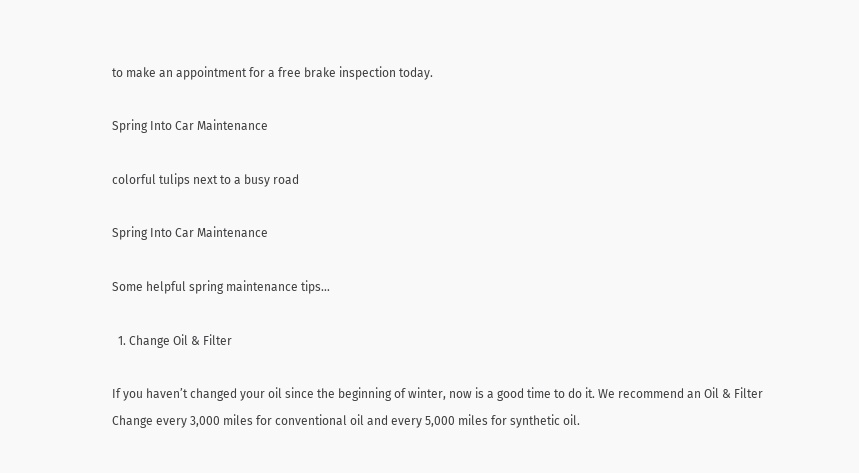to make an appointment for a free brake inspection today.

Spring Into Car Maintenance

colorful tulips next to a busy road

Spring Into Car Maintenance

Some helpful spring maintenance tips…

  1. Change Oil & Filter

If you haven’t changed your oil since the beginning of winter, now is a good time to do it. We recommend an Oil & Filter Change every 3,000 miles for conventional oil and every 5,000 miles for synthetic oil.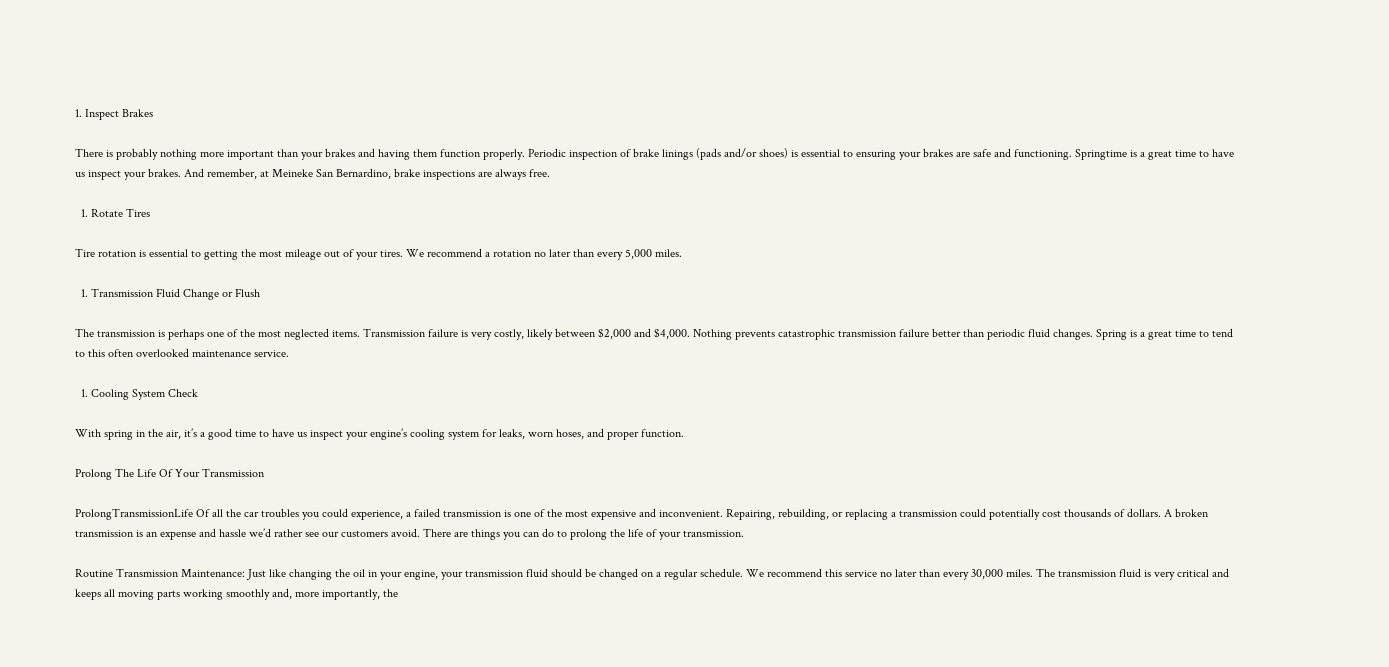1. Inspect Brakes

There is probably nothing more important than your brakes and having them function properly. Periodic inspection of brake linings (pads and/or shoes) is essential to ensuring your brakes are safe and functioning. Springtime is a great time to have us inspect your brakes. And remember, at Meineke San Bernardino, brake inspections are always free.

  1. Rotate Tires

Tire rotation is essential to getting the most mileage out of your tires. We recommend a rotation no later than every 5,000 miles.

  1. Transmission Fluid Change or Flush

The transmission is perhaps one of the most neglected items. Transmission failure is very costly, likely between $2,000 and $4,000. Nothing prevents catastrophic transmission failure better than periodic fluid changes. Spring is a great time to tend to this often overlooked maintenance service.

  1. Cooling System Check

With spring in the air, it’s a good time to have us inspect your engine’s cooling system for leaks, worn hoses, and proper function.

Prolong The Life Of Your Transmission

ProlongTransmissionLife Of all the car troubles you could experience, a failed transmission is one of the most expensive and inconvenient. Repairing, rebuilding, or replacing a transmission could potentially cost thousands of dollars. A broken transmission is an expense and hassle we’d rather see our customers avoid. There are things you can do to prolong the life of your transmission.

Routine Transmission Maintenance: Just like changing the oil in your engine, your transmission fluid should be changed on a regular schedule. We recommend this service no later than every 30,000 miles. The transmission fluid is very critical and keeps all moving parts working smoothly and, more importantly, the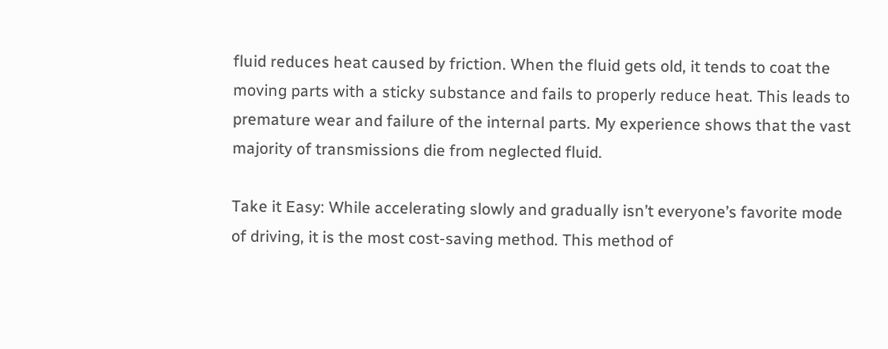fluid reduces heat caused by friction. When the fluid gets old, it tends to coat the moving parts with a sticky substance and fails to properly reduce heat. This leads to premature wear and failure of the internal parts. My experience shows that the vast majority of transmissions die from neglected fluid.

Take it Easy: While accelerating slowly and gradually isn’t everyone’s favorite mode of driving, it is the most cost-saving method. This method of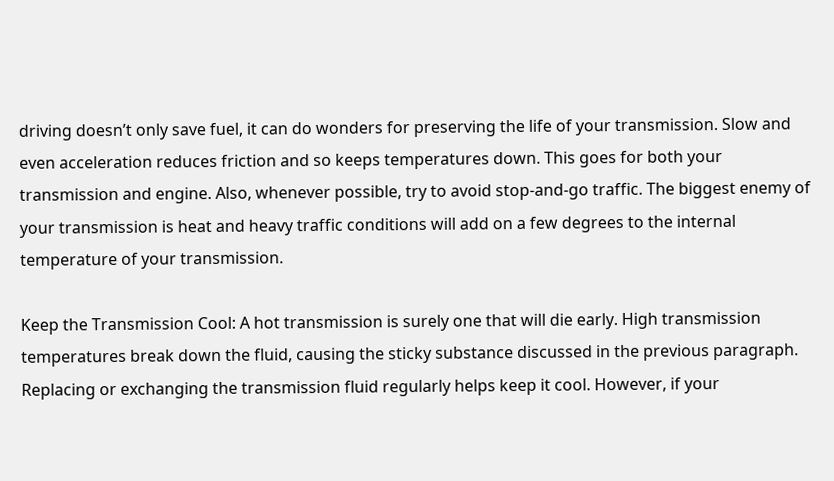driving doesn’t only save fuel, it can do wonders for preserving the life of your transmission. Slow and even acceleration reduces friction and so keeps temperatures down. This goes for both your transmission and engine. Also, whenever possible, try to avoid stop-and-go traffic. The biggest enemy of your transmission is heat and heavy traffic conditions will add on a few degrees to the internal temperature of your transmission.

Keep the Transmission Cool: A hot transmission is surely one that will die early. High transmission temperatures break down the fluid, causing the sticky substance discussed in the previous paragraph. Replacing or exchanging the transmission fluid regularly helps keep it cool. However, if your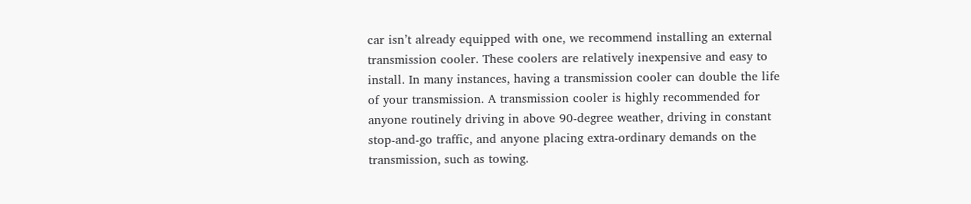car isn’t already equipped with one, we recommend installing an external transmission cooler. These coolers are relatively inexpensive and easy to install. In many instances, having a transmission cooler can double the life of your transmission. A transmission cooler is highly recommended for anyone routinely driving in above 90-degree weather, driving in constant stop-and-go traffic, and anyone placing extra-ordinary demands on the transmission, such as towing.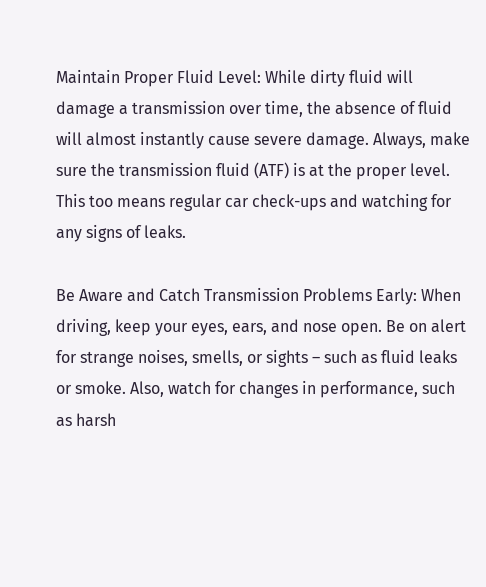Maintain Proper Fluid Level: While dirty fluid will damage a transmission over time, the absence of fluid will almost instantly cause severe damage. Always, make sure the transmission fluid (ATF) is at the proper level. This too means regular car check-ups and watching for any signs of leaks.

Be Aware and Catch Transmission Problems Early: When driving, keep your eyes, ears, and nose open. Be on alert for strange noises, smells, or sights – such as fluid leaks or smoke. Also, watch for changes in performance, such as harsh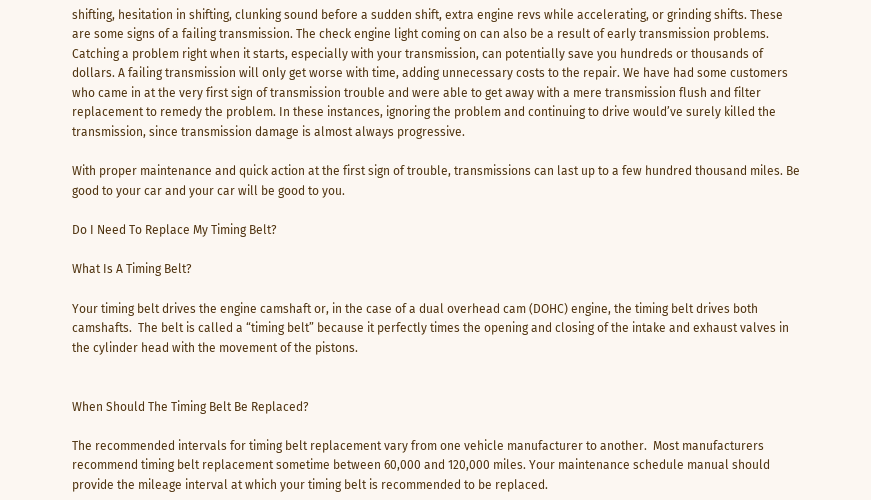shifting, hesitation in shifting, clunking sound before a sudden shift, extra engine revs while accelerating, or grinding shifts. These are some signs of a failing transmission. The check engine light coming on can also be a result of early transmission problems. Catching a problem right when it starts, especially with your transmission, can potentially save you hundreds or thousands of dollars. A failing transmission will only get worse with time, adding unnecessary costs to the repair. We have had some customers who came in at the very first sign of transmission trouble and were able to get away with a mere transmission flush and filter replacement to remedy the problem. In these instances, ignoring the problem and continuing to drive would’ve surely killed the transmission, since transmission damage is almost always progressive.

With proper maintenance and quick action at the first sign of trouble, transmissions can last up to a few hundred thousand miles. Be good to your car and your car will be good to you.

Do I Need To Replace My Timing Belt?

What Is A Timing Belt?

Your timing belt drives the engine camshaft or, in the case of a dual overhead cam (DOHC) engine, the timing belt drives both camshafts.  The belt is called a “timing belt” because it perfectly times the opening and closing of the intake and exhaust valves in the cylinder head with the movement of the pistons.


When Should The Timing Belt Be Replaced?

The recommended intervals for timing belt replacement vary from one vehicle manufacturer to another.  Most manufacturers recommend timing belt replacement sometime between 60,000 and 120,000 miles. Your maintenance schedule manual should provide the mileage interval at which your timing belt is recommended to be replaced.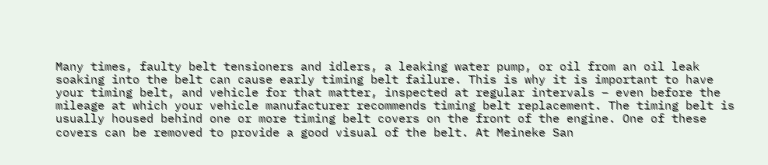Many times, faulty belt tensioners and idlers, a leaking water pump, or oil from an oil leak soaking into the belt can cause early timing belt failure. This is why it is important to have your timing belt, and vehicle for that matter, inspected at regular intervals – even before the mileage at which your vehicle manufacturer recommends timing belt replacement. The timing belt is usually housed behind one or more timing belt covers on the front of the engine. One of these covers can be removed to provide a good visual of the belt. At Meineke San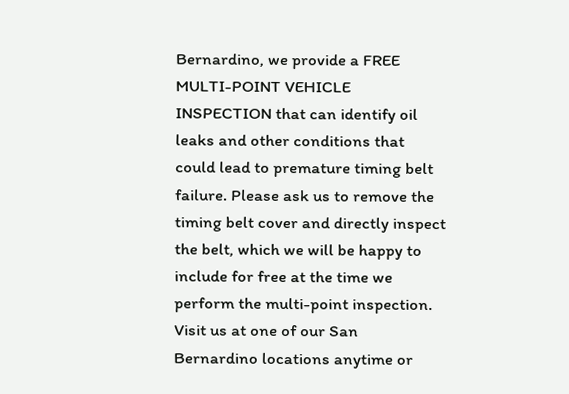Bernardino, we provide a FREE MULTI-POINT VEHICLE INSPECTION that can identify oil leaks and other conditions that could lead to premature timing belt failure. Please ask us to remove the timing belt cover and directly inspect the belt, which we will be happy to include for free at the time we perform the multi-point inspection. Visit us at one of our San Bernardino locations anytime or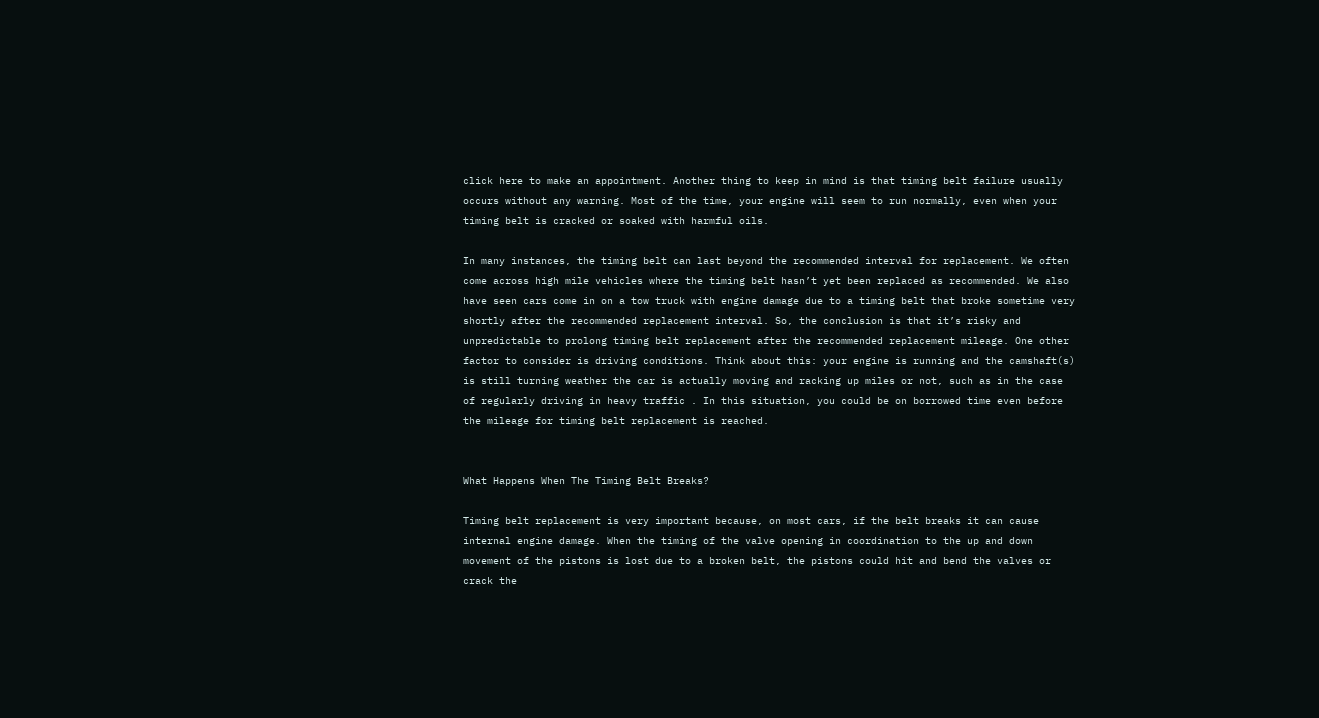click here to make an appointment. Another thing to keep in mind is that timing belt failure usually occurs without any warning. Most of the time, your engine will seem to run normally, even when your timing belt is cracked or soaked with harmful oils.

In many instances, the timing belt can last beyond the recommended interval for replacement. We often come across high mile vehicles where the timing belt hasn’t yet been replaced as recommended. We also have seen cars come in on a tow truck with engine damage due to a timing belt that broke sometime very shortly after the recommended replacement interval. So, the conclusion is that it’s risky and unpredictable to prolong timing belt replacement after the recommended replacement mileage. One other factor to consider is driving conditions. Think about this: your engine is running and the camshaft(s) is still turning weather the car is actually moving and racking up miles or not, such as in the case of regularly driving in heavy traffic . In this situation, you could be on borrowed time even before the mileage for timing belt replacement is reached.


What Happens When The Timing Belt Breaks?

Timing belt replacement is very important because, on most cars, if the belt breaks it can cause internal engine damage. When the timing of the valve opening in coordination to the up and down movement of the pistons is lost due to a broken belt, the pistons could hit and bend the valves or crack the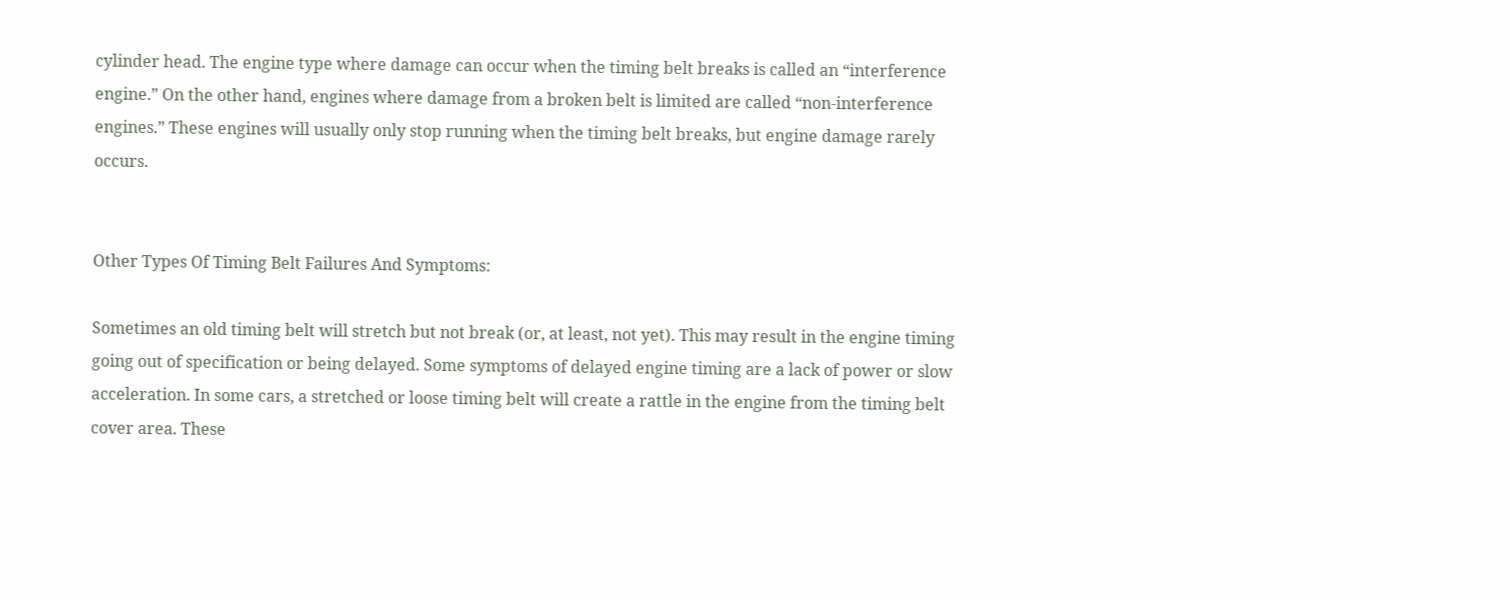cylinder head. The engine type where damage can occur when the timing belt breaks is called an “interference engine.” On the other hand, engines where damage from a broken belt is limited are called “non-interference engines.” These engines will usually only stop running when the timing belt breaks, but engine damage rarely occurs.


Other Types Of Timing Belt Failures And Symptoms:

Sometimes an old timing belt will stretch but not break (or, at least, not yet). This may result in the engine timing going out of specification or being delayed. Some symptoms of delayed engine timing are a lack of power or slow acceleration. In some cars, a stretched or loose timing belt will create a rattle in the engine from the timing belt cover area. These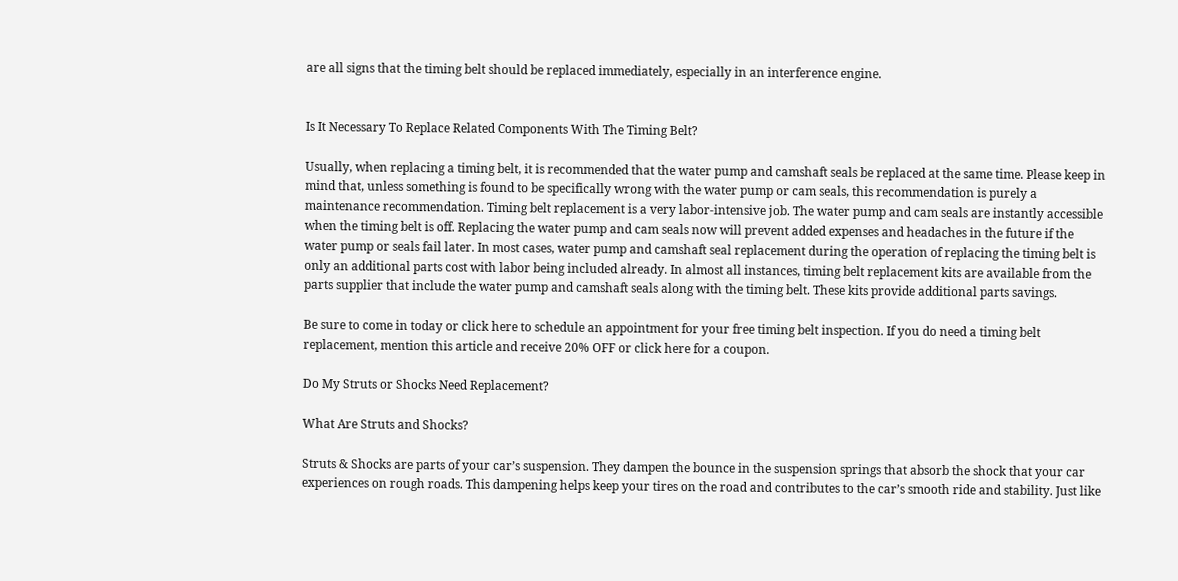are all signs that the timing belt should be replaced immediately, especially in an interference engine.


Is It Necessary To Replace Related Components With The Timing Belt?

Usually, when replacing a timing belt, it is recommended that the water pump and camshaft seals be replaced at the same time. Please keep in mind that, unless something is found to be specifically wrong with the water pump or cam seals, this recommendation is purely a maintenance recommendation. Timing belt replacement is a very labor-intensive job. The water pump and cam seals are instantly accessible when the timing belt is off. Replacing the water pump and cam seals now will prevent added expenses and headaches in the future if the water pump or seals fail later. In most cases, water pump and camshaft seal replacement during the operation of replacing the timing belt is only an additional parts cost with labor being included already. In almost all instances, timing belt replacement kits are available from the parts supplier that include the water pump and camshaft seals along with the timing belt. These kits provide additional parts savings.

Be sure to come in today or click here to schedule an appointment for your free timing belt inspection. If you do need a timing belt replacement, mention this article and receive 20% OFF or click here for a coupon.

Do My Struts or Shocks Need Replacement?

What Are Struts and Shocks?

Struts & Shocks are parts of your car’s suspension. They dampen the bounce in the suspension springs that absorb the shock that your car experiences on rough roads. This dampening helps keep your tires on the road and contributes to the car’s smooth ride and stability. Just like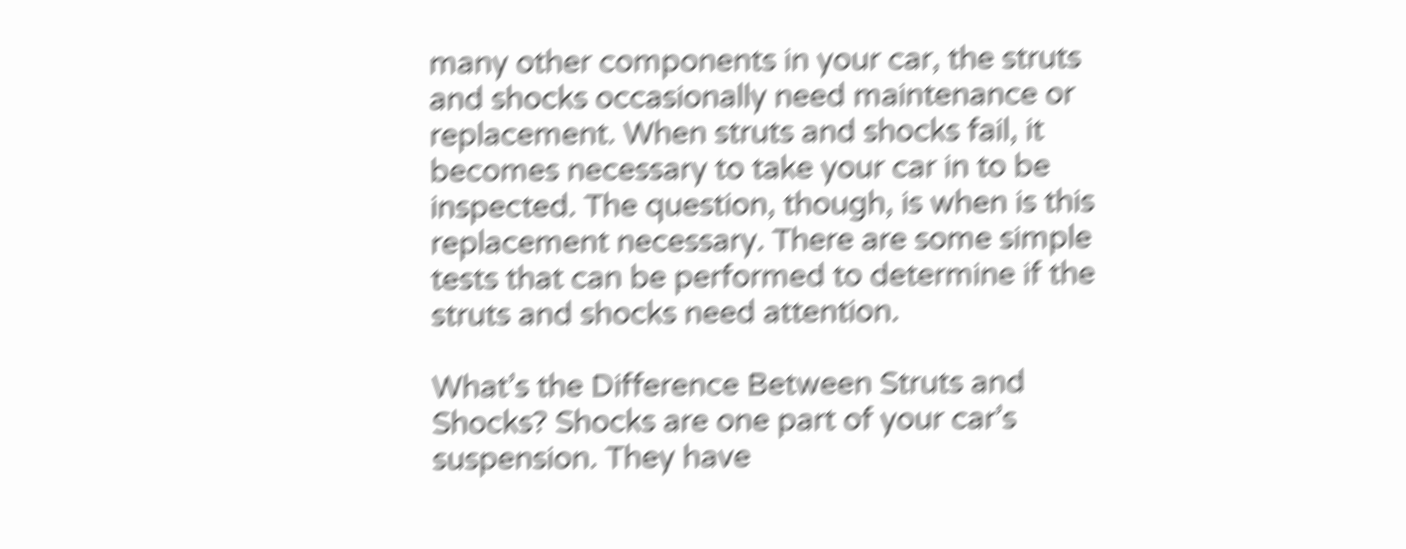many other components in your car, the struts and shocks occasionally need maintenance or replacement. When struts and shocks fail, it becomes necessary to take your car in to be inspected. The question, though, is when is this replacement necessary. There are some simple tests that can be performed to determine if the struts and shocks need attention.

What’s the Difference Between Struts and Shocks? Shocks are one part of your car’s suspension. They have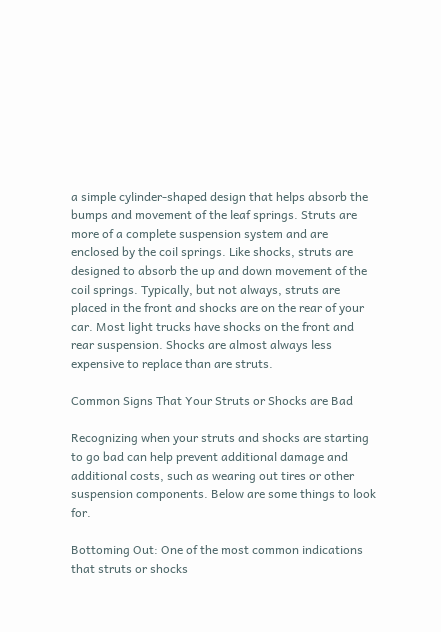a simple cylinder-shaped design that helps absorb the bumps and movement of the leaf springs. Struts are more of a complete suspension system and are enclosed by the coil springs. Like shocks, struts are designed to absorb the up and down movement of the coil springs. Typically, but not always, struts are placed in the front and shocks are on the rear of your car. Most light trucks have shocks on the front and rear suspension. Shocks are almost always less expensive to replace than are struts.

Common Signs That Your Struts or Shocks are Bad

Recognizing when your struts and shocks are starting to go bad can help prevent additional damage and additional costs, such as wearing out tires or other suspension components. Below are some things to look for.

Bottoming Out: One of the most common indications that struts or shocks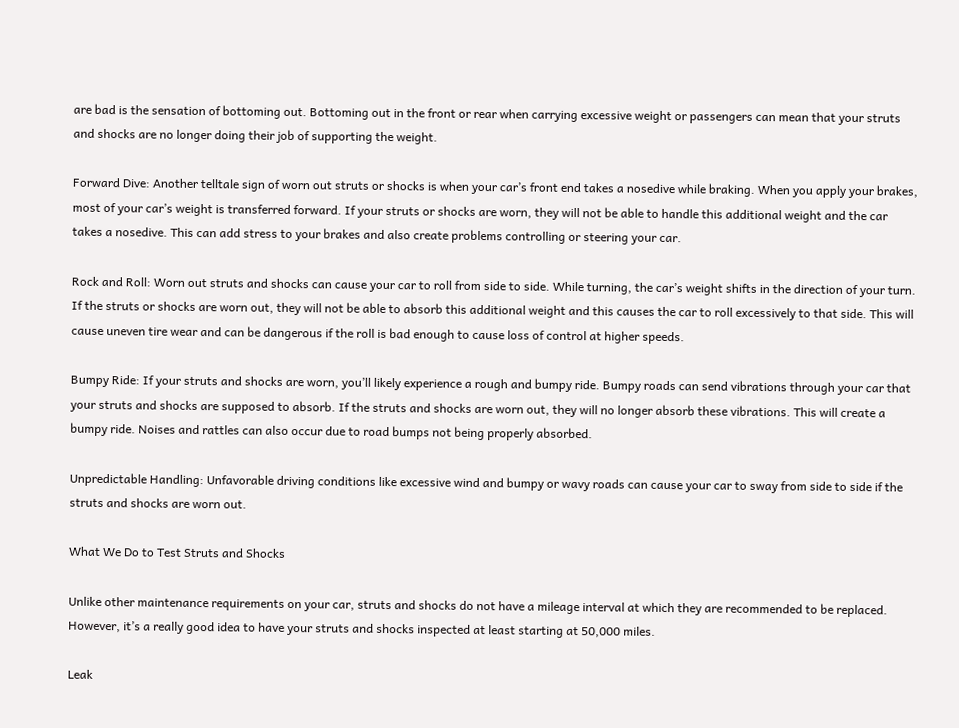are bad is the sensation of bottoming out. Bottoming out in the front or rear when carrying excessive weight or passengers can mean that your struts and shocks are no longer doing their job of supporting the weight.

Forward Dive: Another telltale sign of worn out struts or shocks is when your car’s front end takes a nosedive while braking. When you apply your brakes, most of your car’s weight is transferred forward. If your struts or shocks are worn, they will not be able to handle this additional weight and the car takes a nosedive. This can add stress to your brakes and also create problems controlling or steering your car.

Rock and Roll: Worn out struts and shocks can cause your car to roll from side to side. While turning, the car’s weight shifts in the direction of your turn. If the struts or shocks are worn out, they will not be able to absorb this additional weight and this causes the car to roll excessively to that side. This will cause uneven tire wear and can be dangerous if the roll is bad enough to cause loss of control at higher speeds.

Bumpy Ride: If your struts and shocks are worn, you’ll likely experience a rough and bumpy ride. Bumpy roads can send vibrations through your car that your struts and shocks are supposed to absorb. If the struts and shocks are worn out, they will no longer absorb these vibrations. This will create a bumpy ride. Noises and rattles can also occur due to road bumps not being properly absorbed.

Unpredictable Handling: Unfavorable driving conditions like excessive wind and bumpy or wavy roads can cause your car to sway from side to side if the struts and shocks are worn out.

What We Do to Test Struts and Shocks

Unlike other maintenance requirements on your car, struts and shocks do not have a mileage interval at which they are recommended to be replaced. However, it’s a really good idea to have your struts and shocks inspected at least starting at 50,000 miles.

Leak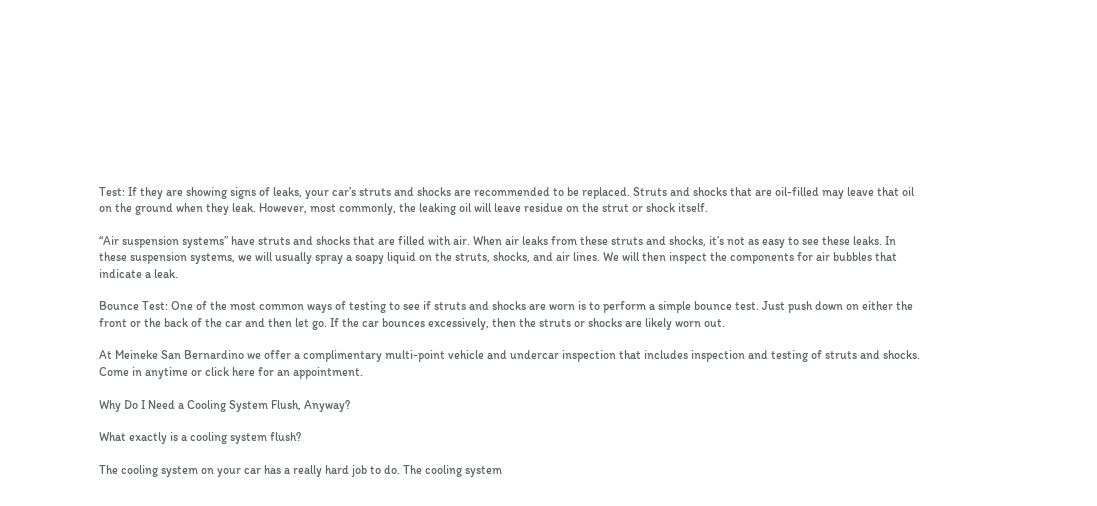Test: If they are showing signs of leaks, your car’s struts and shocks are recommended to be replaced. Struts and shocks that are oil-filled may leave that oil on the ground when they leak. However, most commonly, the leaking oil will leave residue on the strut or shock itself.

“Air suspension systems” have struts and shocks that are filled with air. When air leaks from these struts and shocks, it’s not as easy to see these leaks. In these suspension systems, we will usually spray a soapy liquid on the struts, shocks, and air lines. We will then inspect the components for air bubbles that indicate a leak.

Bounce Test: One of the most common ways of testing to see if struts and shocks are worn is to perform a simple bounce test. Just push down on either the front or the back of the car and then let go. If the car bounces excessively, then the struts or shocks are likely worn out.

At Meineke San Bernardino we offer a complimentary multi-point vehicle and undercar inspection that includes inspection and testing of struts and shocks. Come in anytime or click here for an appointment.

Why Do I Need a Cooling System Flush, Anyway?

What exactly is a cooling system flush?

The cooling system on your car has a really hard job to do. The cooling system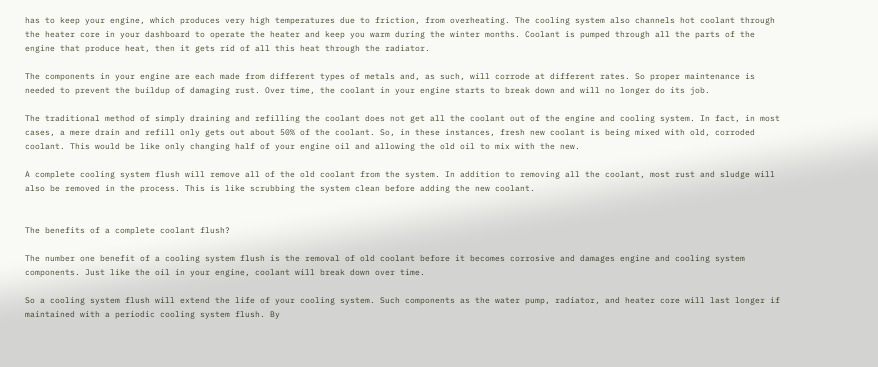has to keep your engine, which produces very high temperatures due to friction, from overheating. The cooling system also channels hot coolant through the heater core in your dashboard to operate the heater and keep you warm during the winter months. Coolant is pumped through all the parts of the engine that produce heat, then it gets rid of all this heat through the radiator.

The components in your engine are each made from different types of metals and, as such, will corrode at different rates. So proper maintenance is needed to prevent the buildup of damaging rust. Over time, the coolant in your engine starts to break down and will no longer do its job.

The traditional method of simply draining and refilling the coolant does not get all the coolant out of the engine and cooling system. In fact, in most cases, a mere drain and refill only gets out about 50% of the coolant. So, in these instances, fresh new coolant is being mixed with old, corroded coolant. This would be like only changing half of your engine oil and allowing the old oil to mix with the new.

A complete cooling system flush will remove all of the old coolant from the system. In addition to removing all the coolant, most rust and sludge will also be removed in the process. This is like scrubbing the system clean before adding the new coolant.


The benefits of a complete coolant flush?

The number one benefit of a cooling system flush is the removal of old coolant before it becomes corrosive and damages engine and cooling system components. Just like the oil in your engine, coolant will break down over time.

So a cooling system flush will extend the life of your cooling system. Such components as the water pump, radiator, and heater core will last longer if maintained with a periodic cooling system flush. By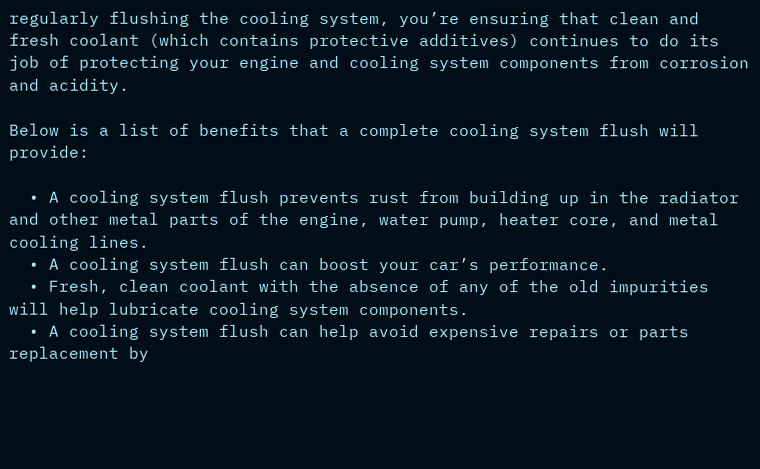regularly flushing the cooling system, you’re ensuring that clean and fresh coolant (which contains protective additives) continues to do its job of protecting your engine and cooling system components from corrosion and acidity.

Below is a list of benefits that a complete cooling system flush will provide:

  • A cooling system flush prevents rust from building up in the radiator and other metal parts of the engine, water pump, heater core, and metal cooling lines.
  • A cooling system flush can boost your car’s performance.
  • Fresh, clean coolant with the absence of any of the old impurities will help lubricate cooling system components.
  • A cooling system flush can help avoid expensive repairs or parts replacement by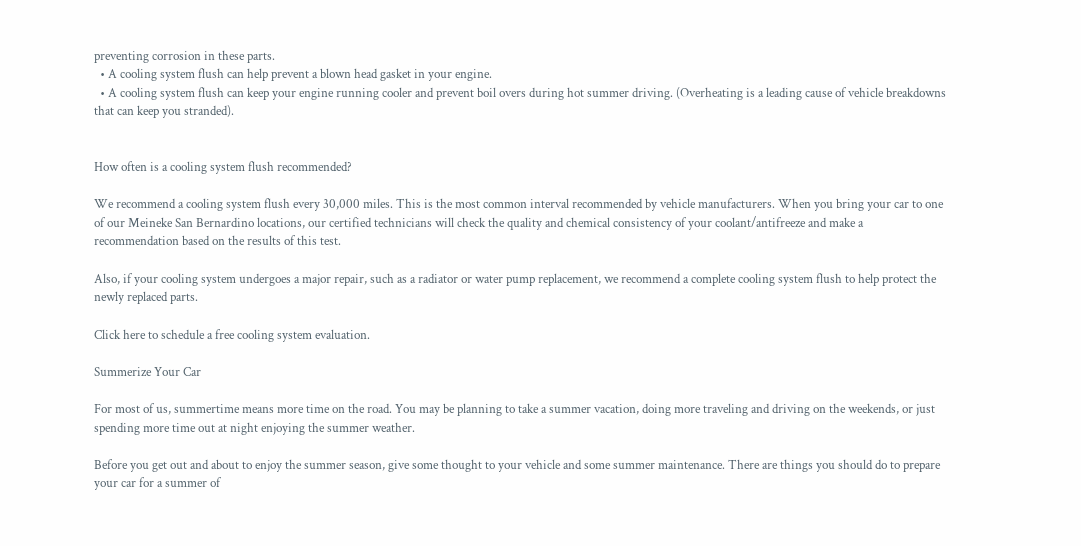preventing corrosion in these parts.
  • A cooling system flush can help prevent a blown head gasket in your engine.
  • A cooling system flush can keep your engine running cooler and prevent boil overs during hot summer driving. (Overheating is a leading cause of vehicle breakdowns that can keep you stranded).


How often is a cooling system flush recommended?

We recommend a cooling system flush every 30,000 miles. This is the most common interval recommended by vehicle manufacturers. When you bring your car to one of our Meineke San Bernardino locations, our certified technicians will check the quality and chemical consistency of your coolant/antifreeze and make a recommendation based on the results of this test.

Also, if your cooling system undergoes a major repair, such as a radiator or water pump replacement, we recommend a complete cooling system flush to help protect the newly replaced parts.

Click here to schedule a free cooling system evaluation.

Summerize Your Car

For most of us, summertime means more time on the road. You may be planning to take a summer vacation, doing more traveling and driving on the weekends, or just spending more time out at night enjoying the summer weather.

Before you get out and about to enjoy the summer season, give some thought to your vehicle and some summer maintenance. There are things you should do to prepare your car for a summer of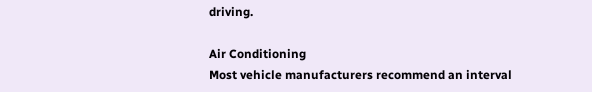driving.

Air Conditioning
Most vehicle manufacturers recommend an interval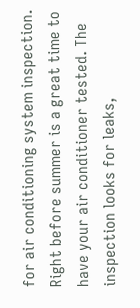for air conditioning system inspection. Right before summer is a great time to have your air conditioner tested. The inspection looks for leaks,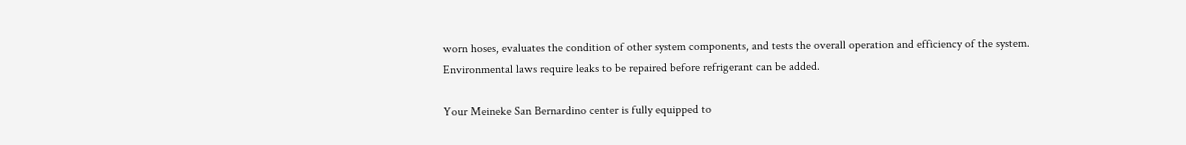worn hoses, evaluates the condition of other system components, and tests the overall operation and efficiency of the system. Environmental laws require leaks to be repaired before refrigerant can be added.

Your Meineke San Bernardino center is fully equipped to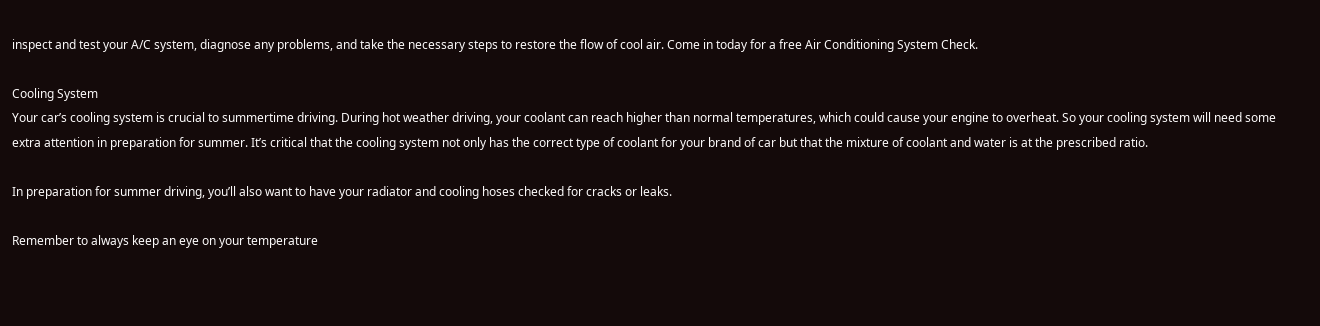inspect and test your A/C system, diagnose any problems, and take the necessary steps to restore the flow of cool air. Come in today for a free Air Conditioning System Check.

Cooling System
Your car’s cooling system is crucial to summertime driving. During hot weather driving, your coolant can reach higher than normal temperatures, which could cause your engine to overheat. So your cooling system will need some extra attention in preparation for summer. It’s critical that the cooling system not only has the correct type of coolant for your brand of car but that the mixture of coolant and water is at the prescribed ratio.

In preparation for summer driving, you’ll also want to have your radiator and cooling hoses checked for cracks or leaks.

Remember to always keep an eye on your temperature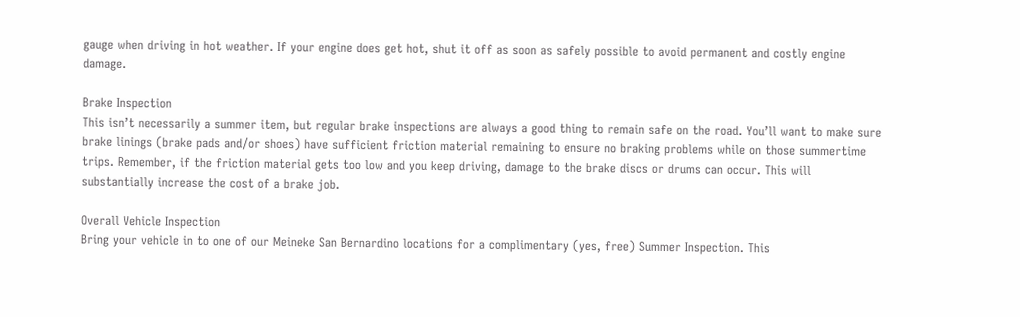gauge when driving in hot weather. If your engine does get hot, shut it off as soon as safely possible to avoid permanent and costly engine damage.

Brake Inspection
This isn’t necessarily a summer item, but regular brake inspections are always a good thing to remain safe on the road. You’ll want to make sure brake linings (brake pads and/or shoes) have sufficient friction material remaining to ensure no braking problems while on those summertime trips. Remember, if the friction material gets too low and you keep driving, damage to the brake discs or drums can occur. This will substantially increase the cost of a brake job.

Overall Vehicle Inspection
Bring your vehicle in to one of our Meineke San Bernardino locations for a complimentary (yes, free) Summer Inspection. This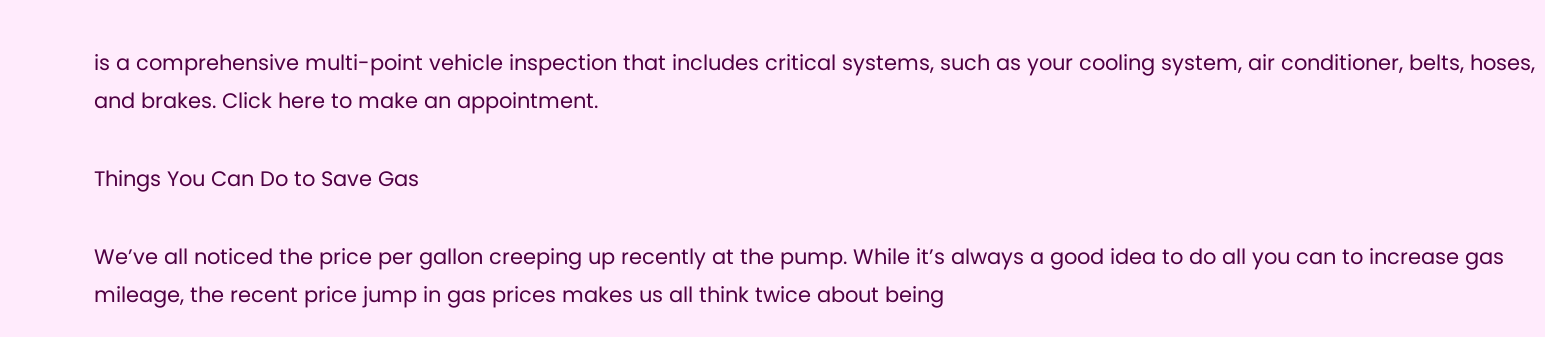is a comprehensive multi-point vehicle inspection that includes critical systems, such as your cooling system, air conditioner, belts, hoses, and brakes. Click here to make an appointment.

Things You Can Do to Save Gas

We’ve all noticed the price per gallon creeping up recently at the pump. While it’s always a good idea to do all you can to increase gas mileage, the recent price jump in gas prices makes us all think twice about being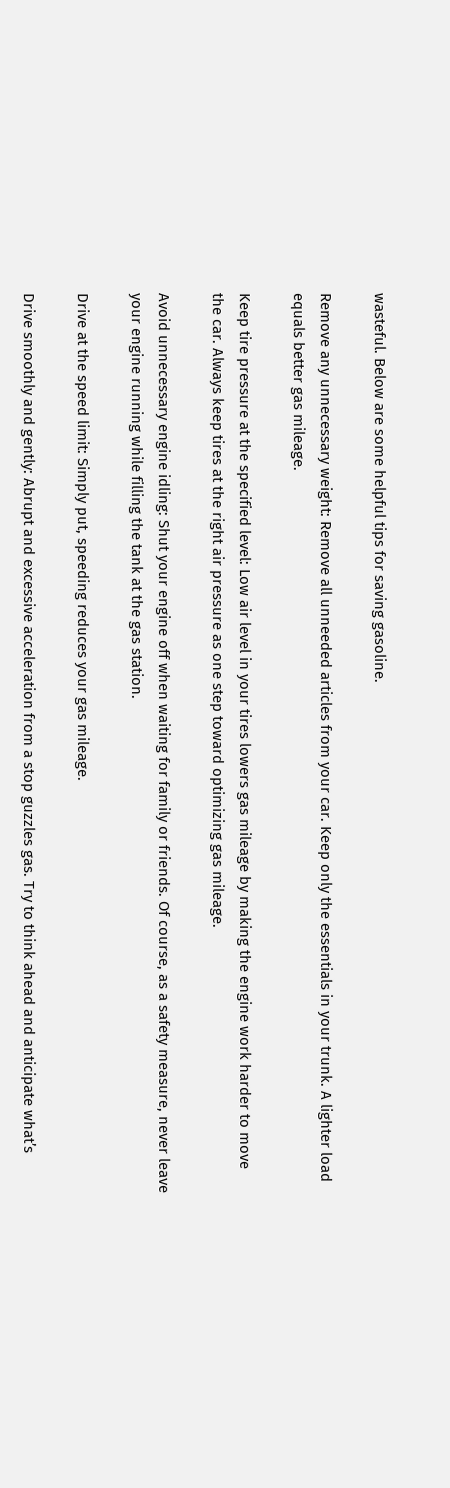wasteful. Below are some helpful tips for saving gasoline.

Remove any unnecessary weight: Remove all unneeded articles from your car. Keep only the essentials in your trunk. A lighter load equals better gas mileage.

Keep tire pressure at the specified level: Low air level in your tires lowers gas mileage by making the engine work harder to move the car. Always keep tires at the right air pressure as one step toward optimizing gas mileage.

Avoid unnecessary engine idling: Shut your engine off when waiting for family or friends. Of course, as a safety measure, never leave your engine running while filling the tank at the gas station.

Drive at the speed limit: Simply put, speeding reduces your gas mileage.

Drive smoothly and gently: Abrupt and excessive acceleration from a stop guzzles gas. Try to think ahead and anticipate what’s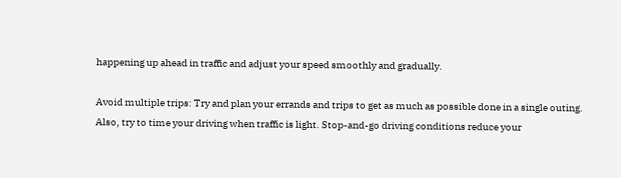happening up ahead in traffic and adjust your speed smoothly and gradually.

Avoid multiple trips: Try and plan your errands and trips to get as much as possible done in a single outing. Also, try to time your driving when traffic is light. Stop-and-go driving conditions reduce your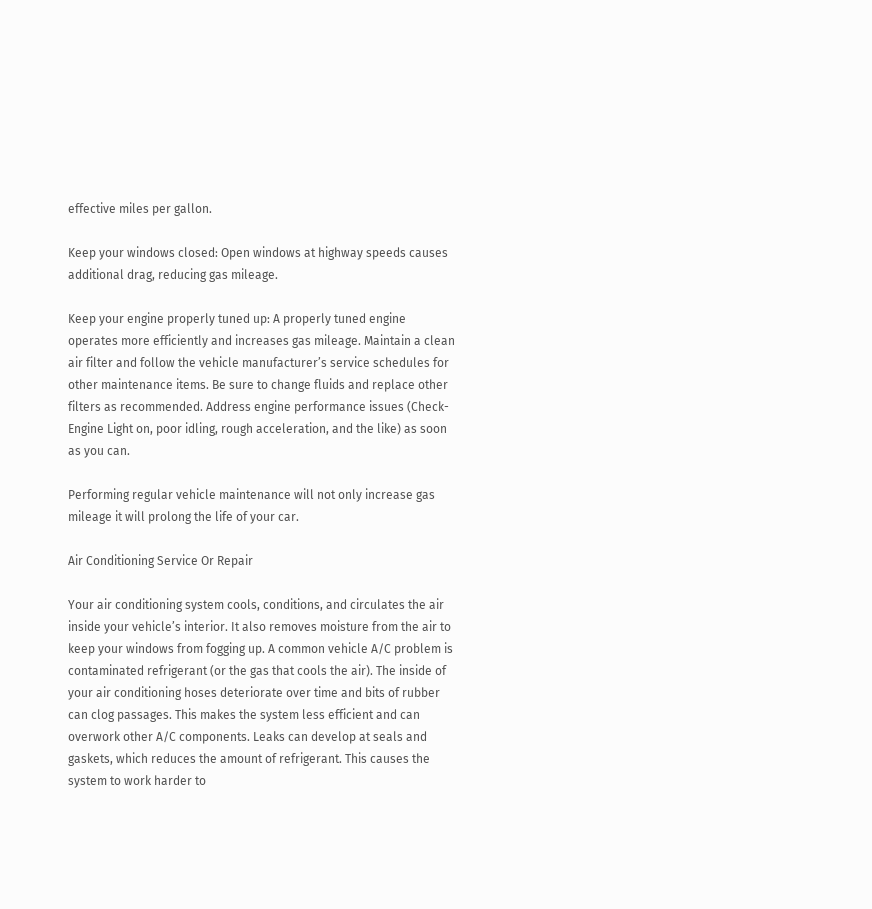effective miles per gallon.

Keep your windows closed: Open windows at highway speeds causes additional drag, reducing gas mileage.

Keep your engine properly tuned up: A properly tuned engine operates more efficiently and increases gas mileage. Maintain a clean air filter and follow the vehicle manufacturer’s service schedules for other maintenance items. Be sure to change fluids and replace other filters as recommended. Address engine performance issues (Check-Engine Light on, poor idling, rough acceleration, and the like) as soon as you can.

Performing regular vehicle maintenance will not only increase gas mileage it will prolong the life of your car.

Air Conditioning Service Or Repair

Your air conditioning system cools, conditions, and circulates the air inside your vehicle’s interior. It also removes moisture from the air to keep your windows from fogging up. A common vehicle A/C problem is contaminated refrigerant (or the gas that cools the air). The inside of your air conditioning hoses deteriorate over time and bits of rubber can clog passages. This makes the system less efficient and can overwork other A/C components. Leaks can develop at seals and gaskets, which reduces the amount of refrigerant. This causes the system to work harder to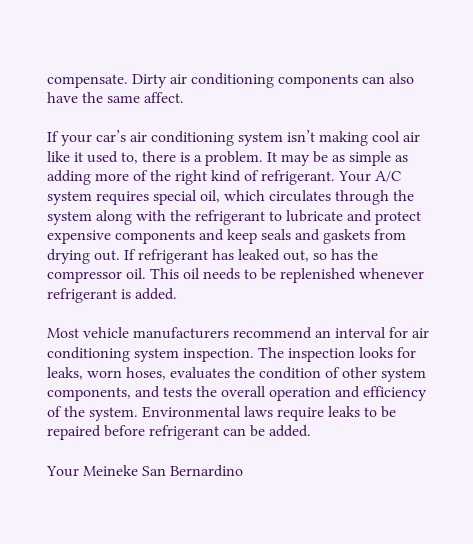compensate. Dirty air conditioning components can also have the same affect.

If your car’s air conditioning system isn’t making cool air like it used to, there is a problem. It may be as simple as adding more of the right kind of refrigerant. Your A/C system requires special oil, which circulates through the system along with the refrigerant to lubricate and protect expensive components and keep seals and gaskets from drying out. If refrigerant has leaked out, so has the compressor oil. This oil needs to be replenished whenever refrigerant is added.

Most vehicle manufacturers recommend an interval for air conditioning system inspection. The inspection looks for leaks, worn hoses, evaluates the condition of other system components, and tests the overall operation and efficiency of the system. Environmental laws require leaks to be repaired before refrigerant can be added.

Your Meineke San Bernardino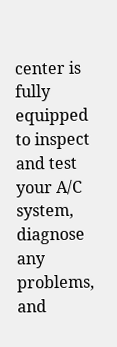center is fully equipped to inspect and test your A/C system, diagnose any problems, and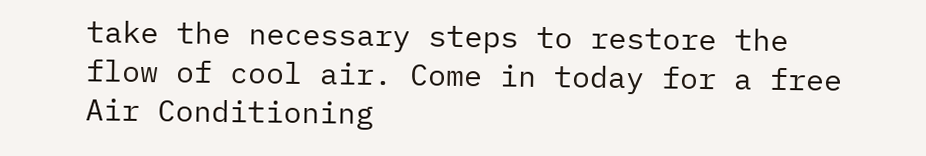take the necessary steps to restore the flow of cool air. Come in today for a free Air Conditioning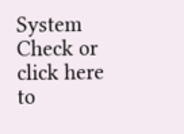System Check or click here to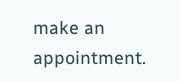make an appointment.